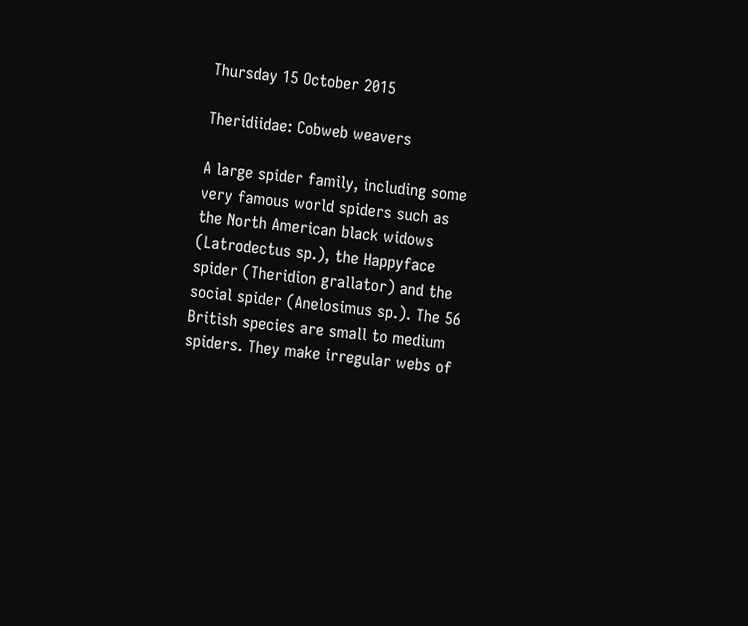Thursday 15 October 2015

Theridiidae: Cobweb weavers

A large spider family, including some very famous world spiders such as the North American black widows (Latrodectus sp.), the Happyface spider (Theridion grallator) and the social spider (Anelosimus sp.). The 56 British species are small to medium spiders. They make irregular webs of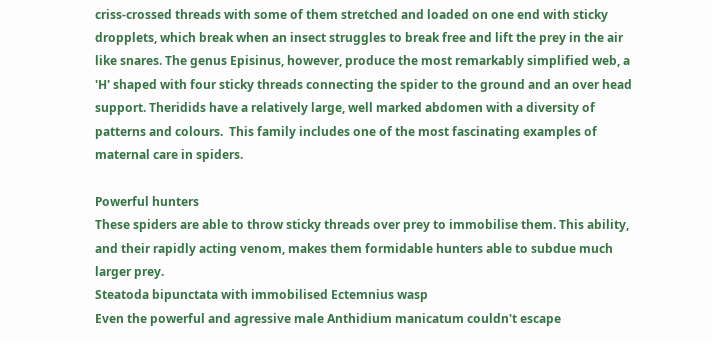criss-crossed threads with some of them stretched and loaded on one end with sticky dropplets, which break when an insect struggles to break free and lift the prey in the air like snares. The genus Episinus, however, produce the most remarkably simplified web, a 'H' shaped with four sticky threads connecting the spider to the ground and an over head support. Theridids have a relatively large, well marked abdomen with a diversity of patterns and colours.  This family includes one of the most fascinating examples of maternal care in spiders.

Powerful hunters
These spiders are able to throw sticky threads over prey to immobilise them. This ability, and their rapidly acting venom, makes them formidable hunters able to subdue much larger prey.
Steatoda bipunctata with immobilised Ectemnius wasp
Even the powerful and agressive male Anthidium manicatum couldn't escape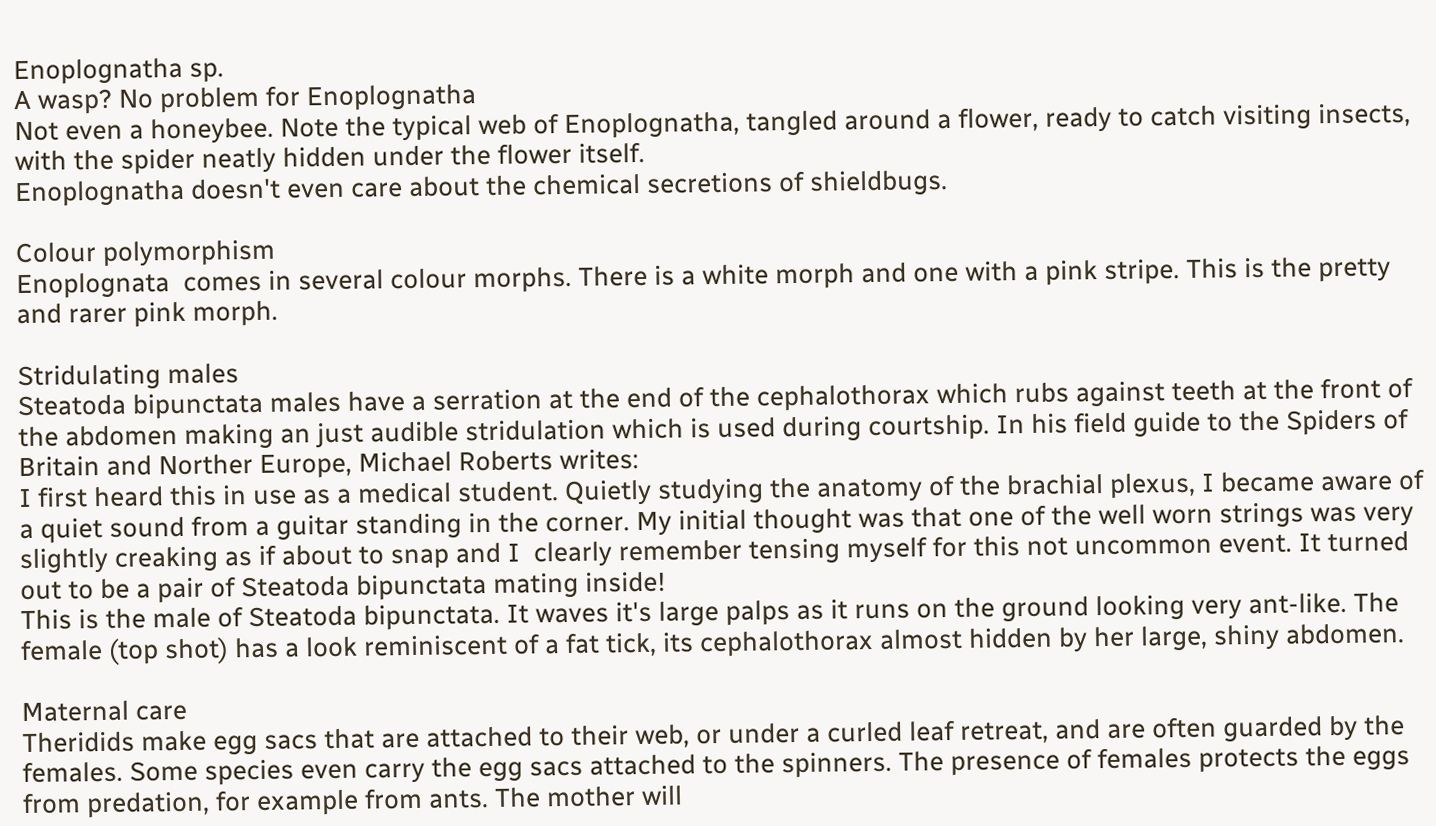Enoplognatha sp.
A wasp? No problem for Enoplognatha
Not even a honeybee. Note the typical web of Enoplognatha, tangled around a flower, ready to catch visiting insects, with the spider neatly hidden under the flower itself.
Enoplognatha doesn't even care about the chemical secretions of shieldbugs.

Colour polymorphism
Enoplognata  comes in several colour morphs. There is a white morph and one with a pink stripe. This is the pretty and rarer pink morph.

Stridulating males
Steatoda bipunctata males have a serration at the end of the cephalothorax which rubs against teeth at the front of the abdomen making an just audible stridulation which is used during courtship. In his field guide to the Spiders of Britain and Norther Europe, Michael Roberts writes:
I first heard this in use as a medical student. Quietly studying the anatomy of the brachial plexus, I became aware of a quiet sound from a guitar standing in the corner. My initial thought was that one of the well worn strings was very slightly creaking as if about to snap and I  clearly remember tensing myself for this not uncommon event. It turned out to be a pair of Steatoda bipunctata mating inside!
This is the male of Steatoda bipunctata. It waves it's large palps as it runs on the ground looking very ant-like. The female (top shot) has a look reminiscent of a fat tick, its cephalothorax almost hidden by her large, shiny abdomen.

Maternal care
Theridids make egg sacs that are attached to their web, or under a curled leaf retreat, and are often guarded by the females. Some species even carry the egg sacs attached to the spinners. The presence of females protects the eggs from predation, for example from ants. The mother will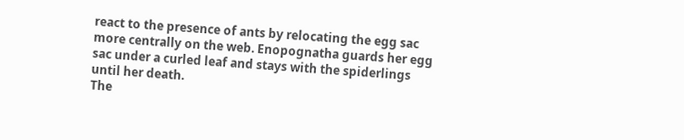react to the presence of ants by relocating the egg sac more centrally on the web. Enopognatha guards her egg sac under a curled leaf and stays with the spiderlings until her death.
The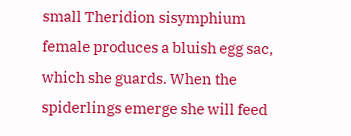small Theridion sisymphium female produces a bluish egg sac, which she guards. When the spiderlings emerge she will feed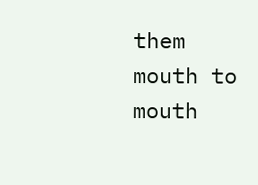them  mouth to mouth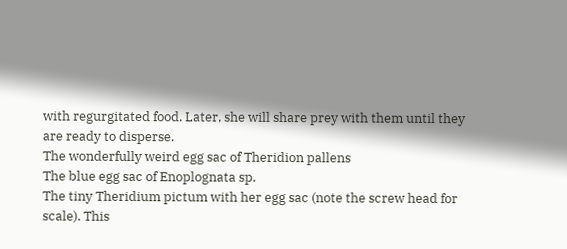with regurgitated food. Later, she will share prey with them until they are ready to disperse.
The wonderfully weird egg sac of Theridion pallens
The blue egg sac of Enoplognata sp.
The tiny Theridium pictum with her egg sac (note the screw head for scale). This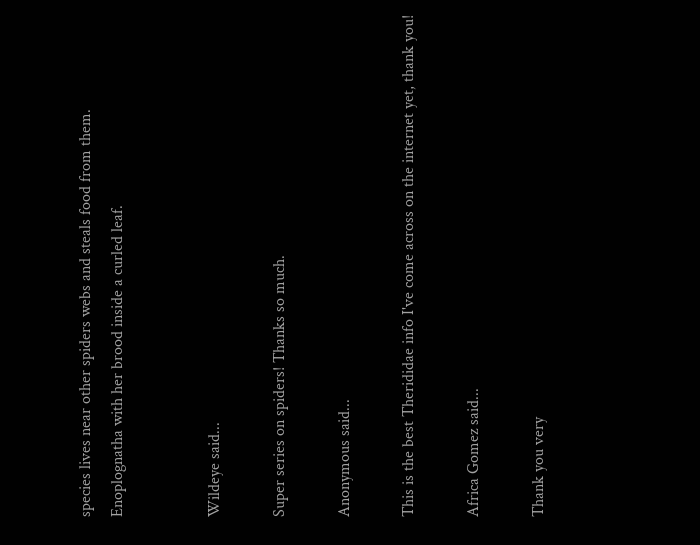species lives near other spiders webs and steals food from them.
Enoplognatha with her brood inside a curled leaf.


Wildeye said...

Super series on spiders! Thanks so much.

Anonymous said...

This is the best Therididae info I've come across on the internet yet, thank you!

Africa Gomez said...

Thank you very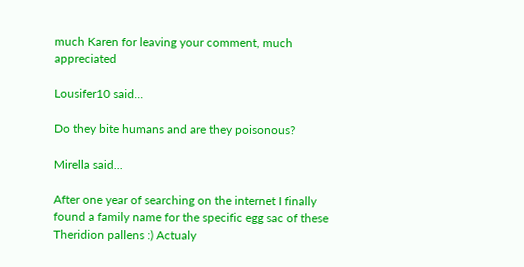much Karen for leaving your comment, much appreciated

Lousifer10 said...

Do they bite humans and are they poisonous?

Mirella said...

After one year of searching on the internet I finally found a family name for the specific egg sac of these Theridion pallens :) Actualy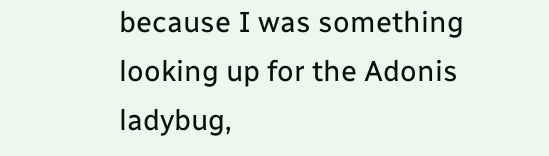because I was something looking up for the Adonis ladybug,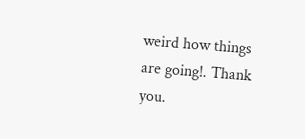weird how things are going!. Thank you.